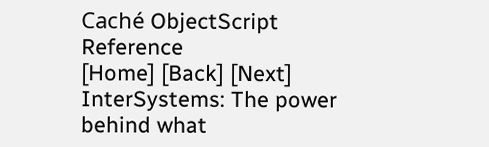Caché ObjectScript Reference
[Home] [Back] [Next]
InterSystems: The power behind what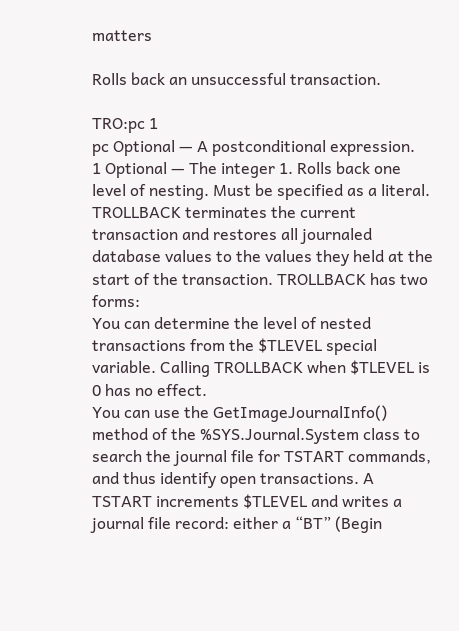matters

Rolls back an unsuccessful transaction.

TRO:pc 1
pc Optional — A postconditional expression.
1 Optional — The integer 1. Rolls back one level of nesting. Must be specified as a literal.
TROLLBACK terminates the current transaction and restores all journaled database values to the values they held at the start of the transaction. TROLLBACK has two forms:
You can determine the level of nested transactions from the $TLEVEL special variable. Calling TROLLBACK when $TLEVEL is 0 has no effect.
You can use the GetImageJournalInfo() method of the %SYS.Journal.System class to search the journal file for TSTART commands, and thus identify open transactions. A TSTART increments $TLEVEL and writes a journal file record: either a “BT” (Begin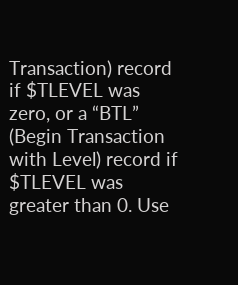Transaction) record if $TLEVEL was zero, or a “BTL” (Begin Transaction with Level) record if $TLEVEL was greater than 0. Use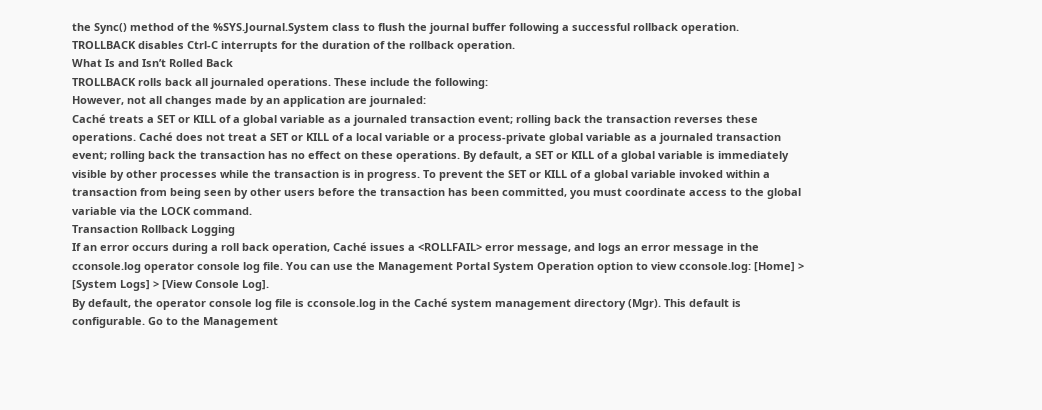the Sync() method of the %SYS.Journal.System class to flush the journal buffer following a successful rollback operation.
TROLLBACK disables Ctrl-C interrupts for the duration of the rollback operation.
What Is and Isn’t Rolled Back
TROLLBACK rolls back all journaled operations. These include the following:
However, not all changes made by an application are journaled:
Caché treats a SET or KILL of a global variable as a journaled transaction event; rolling back the transaction reverses these operations. Caché does not treat a SET or KILL of a local variable or a process-private global variable as a journaled transaction event; rolling back the transaction has no effect on these operations. By default, a SET or KILL of a global variable is immediately visible by other processes while the transaction is in progress. To prevent the SET or KILL of a global variable invoked within a transaction from being seen by other users before the transaction has been committed, you must coordinate access to the global variable via the LOCK command.
Transaction Rollback Logging
If an error occurs during a roll back operation, Caché issues a <ROLLFAIL> error message, and logs an error message in the cconsole.log operator console log file. You can use the Management Portal System Operation option to view cconsole.log: [Home] > [System Logs] > [View Console Log].
By default, the operator console log file is cconsole.log in the Caché system management directory (Mgr). This default is configurable. Go to the Management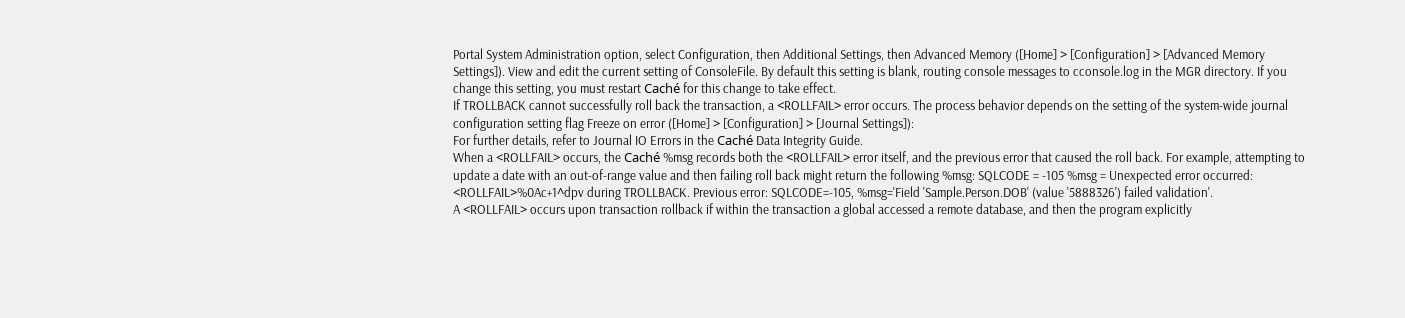Portal System Administration option, select Configuration, then Additional Settings, then Advanced Memory ([Home] > [Configuration] > [Advanced Memory Settings]). View and edit the current setting of ConsoleFile. By default this setting is blank, routing console messages to cconsole.log in the MGR directory. If you change this setting, you must restart Caché for this change to take effect.
If TROLLBACK cannot successfully roll back the transaction, a <ROLLFAIL> error occurs. The process behavior depends on the setting of the system-wide journal configuration setting flag Freeze on error ([Home] > [Configuration] > [Journal Settings]):
For further details, refer to Journal IO Errors in the Caché Data Integrity Guide.
When a <ROLLFAIL> occurs, the Caché %msg records both the <ROLLFAIL> error itself, and the previous error that caused the roll back. For example, attempting to update a date with an out-of-range value and then failing roll back might return the following %msg: SQLCODE = -105 %msg = Unexpected error occurred: <ROLLFAIL>%0Ac+1^dpv during TROLLBACK. Previous error: SQLCODE=-105, %msg='Field 'Sample.Person.DOB' (value '5888326') failed validation'.
A <ROLLFAIL> occurs upon transaction rollback if within the transaction a global accessed a remote database, and then the program explicitly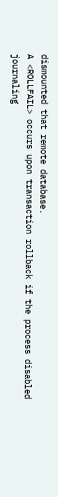dismounted that remote database.
A <ROLLFAIL> occurs upon transaction rollback if the process disabled journaling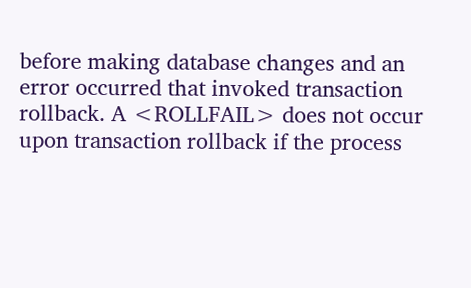before making database changes and an error occurred that invoked transaction rollback. A <ROLLFAIL> does not occur upon transaction rollback if the process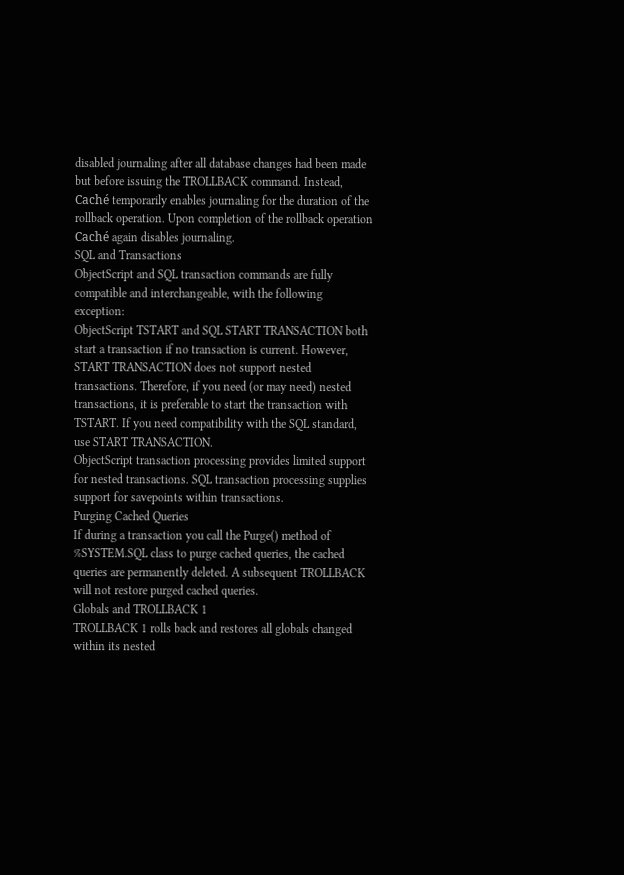disabled journaling after all database changes had been made but before issuing the TROLLBACK command. Instead, Caché temporarily enables journaling for the duration of the rollback operation. Upon completion of the rollback operation Caché again disables journaling.
SQL and Transactions
ObjectScript and SQL transaction commands are fully compatible and interchangeable, with the following exception:
ObjectScript TSTART and SQL START TRANSACTION both start a transaction if no transaction is current. However, START TRANSACTION does not support nested transactions. Therefore, if you need (or may need) nested transactions, it is preferable to start the transaction with TSTART. If you need compatibility with the SQL standard, use START TRANSACTION.
ObjectScript transaction processing provides limited support for nested transactions. SQL transaction processing supplies support for savepoints within transactions.
Purging Cached Queries
If during a transaction you call the Purge() method of %SYSTEM.SQL class to purge cached queries, the cached queries are permanently deleted. A subsequent TROLLBACK will not restore purged cached queries.
Globals and TROLLBACK 1
TROLLBACK 1 rolls back and restores all globals changed within its nested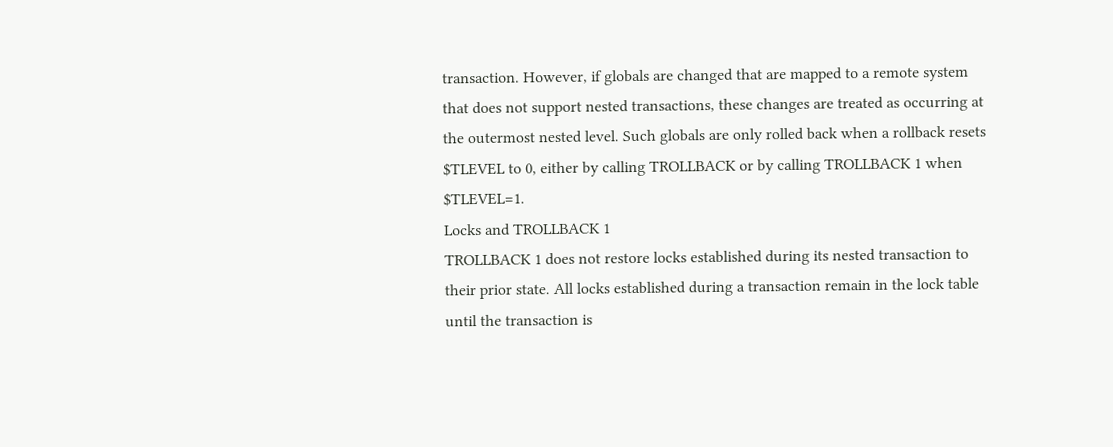transaction. However, if globals are changed that are mapped to a remote system that does not support nested transactions, these changes are treated as occurring at the outermost nested level. Such globals are only rolled back when a rollback resets $TLEVEL to 0, either by calling TROLLBACK or by calling TROLLBACK 1 when $TLEVEL=1.
Locks and TROLLBACK 1
TROLLBACK 1 does not restore locks established during its nested transaction to their prior state. All locks established during a transaction remain in the lock table until the transaction is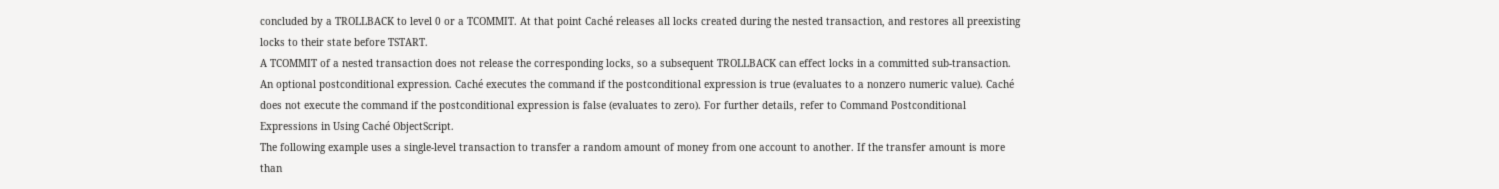concluded by a TROLLBACK to level 0 or a TCOMMIT. At that point Caché releases all locks created during the nested transaction, and restores all preexisting locks to their state before TSTART.
A TCOMMIT of a nested transaction does not release the corresponding locks, so a subsequent TROLLBACK can effect locks in a committed sub-transaction.
An optional postconditional expression. Caché executes the command if the postconditional expression is true (evaluates to a nonzero numeric value). Caché does not execute the command if the postconditional expression is false (evaluates to zero). For further details, refer to Command Postconditional Expressions in Using Caché ObjectScript.
The following example uses a single-level transaction to transfer a random amount of money from one account to another. If the transfer amount is more than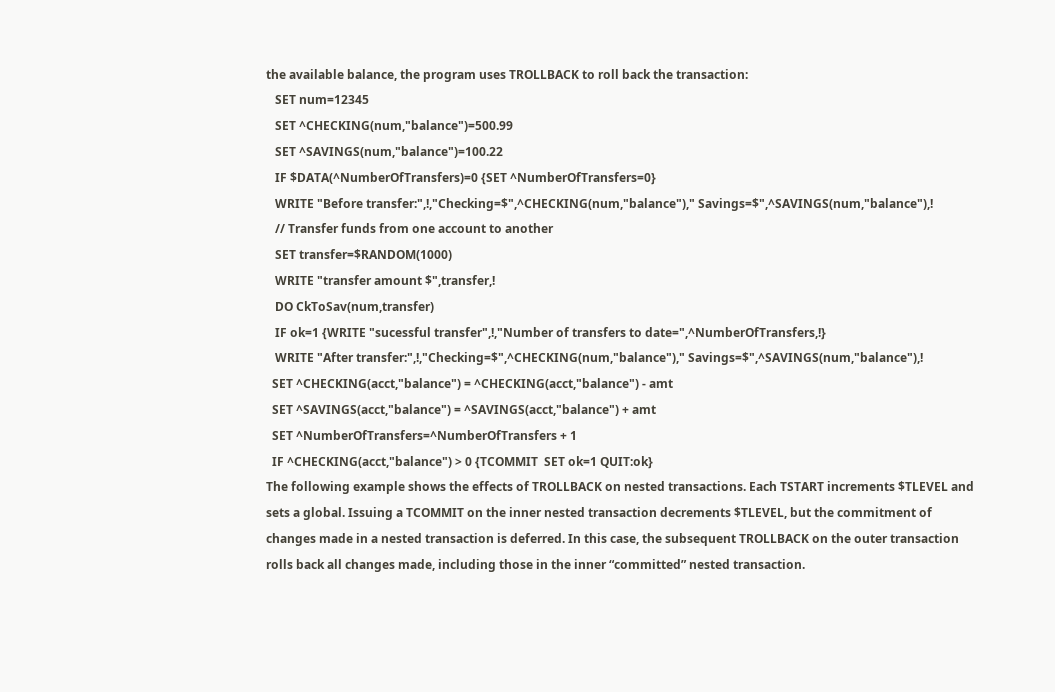the available balance, the program uses TROLLBACK to roll back the transaction:
   SET num=12345
   SET ^CHECKING(num,"balance")=500.99
   SET ^SAVINGS(num,"balance")=100.22
   IF $DATA(^NumberOfTransfers)=0 {SET ^NumberOfTransfers=0}
   WRITE "Before transfer:",!,"Checking=$",^CHECKING(num,"balance")," Savings=$",^SAVINGS(num,"balance"),!
   // Transfer funds from one account to another
   SET transfer=$RANDOM(1000)
   WRITE "transfer amount $",transfer,!
   DO CkToSav(num,transfer)
   IF ok=1 {WRITE "sucessful transfer",!,"Number of transfers to date=",^NumberOfTransfers,!}
   WRITE "After transfer:",!,"Checking=$",^CHECKING(num,"balance")," Savings=$",^SAVINGS(num,"balance"),!
  SET ^CHECKING(acct,"balance") = ^CHECKING(acct,"balance") - amt
  SET ^SAVINGS(acct,"balance") = ^SAVINGS(acct,"balance") + amt
  SET ^NumberOfTransfers=^NumberOfTransfers + 1
  IF ^CHECKING(acct,"balance") > 0 {TCOMMIT  SET ok=1 QUIT:ok}
The following example shows the effects of TROLLBACK on nested transactions. Each TSTART increments $TLEVEL and sets a global. Issuing a TCOMMIT on the inner nested transaction decrements $TLEVEL, but the commitment of changes made in a nested transaction is deferred. In this case, the subsequent TROLLBACK on the outer transaction rolls back all changes made, including those in the inner “committed” nested transaction.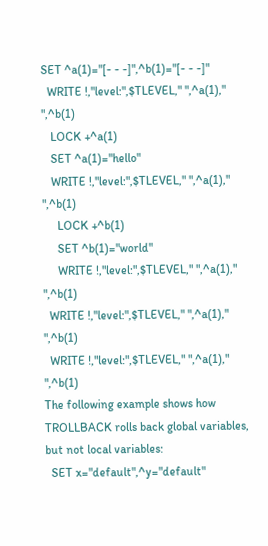SET ^a(1)="[- - -]",^b(1)="[- - -]"
  WRITE !,"level:",$TLEVEL," ",^a(1)," ",^b(1)
   LOCK +^a(1)
   SET ^a(1)="hello"
   WRITE !,"level:",$TLEVEL," ",^a(1)," ",^b(1)
     LOCK +^b(1)
     SET ^b(1)="world"
     WRITE !,"level:",$TLEVEL," ",^a(1)," ",^b(1)
  WRITE !,"level:",$TLEVEL," ",^a(1)," ",^b(1)
  WRITE !,"level:",$TLEVEL," ",^a(1)," ",^b(1)
The following example shows how TROLLBACK rolls back global variables, but not local variables:
  SET x="default",^y="default"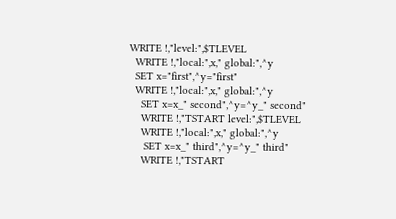WRITE !,"level:",$TLEVEL
  WRITE !,"local:",x," global:",^y
  SET x="first",^y="first"
  WRITE !,"local:",x," global:",^y
    SET x=x_" second",^y=^y_" second"
    WRITE !,"TSTART level:",$TLEVEL
    WRITE !,"local:",x," global:",^y
     SET x=x_" third",^y=^y_" third"
    WRITE !,"TSTART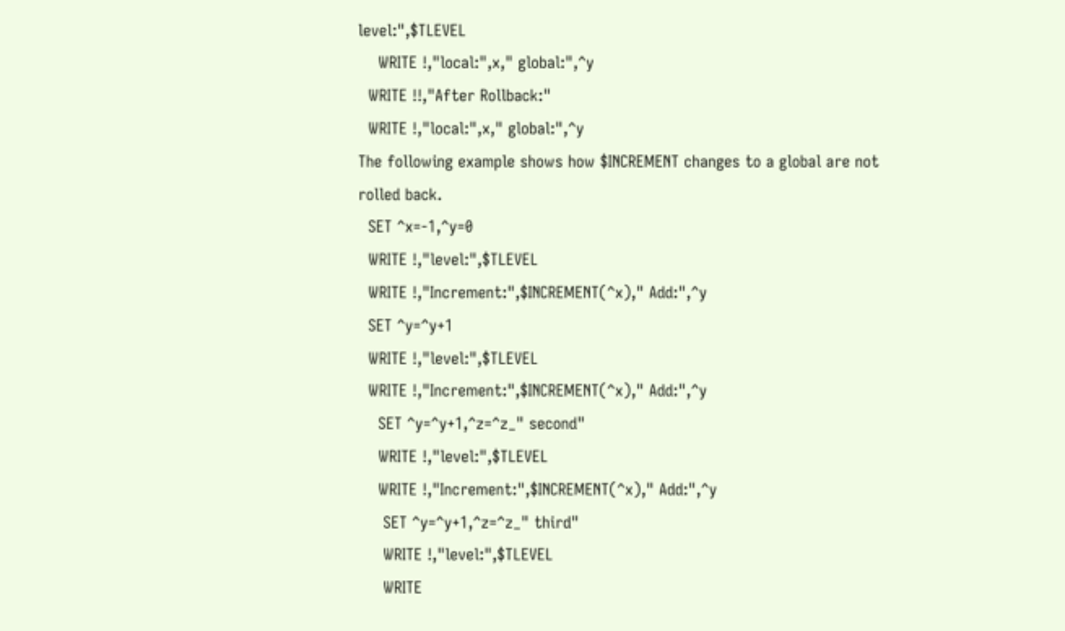level:",$TLEVEL
    WRITE !,"local:",x," global:",^y
  WRITE !!,"After Rollback:"
  WRITE !,"local:",x," global:",^y
The following example shows how $INCREMENT changes to a global are not rolled back.
  SET ^x=-1,^y=0
  WRITE !,"level:",$TLEVEL
  WRITE !,"Increment:",$INCREMENT(^x)," Add:",^y
  SET ^y=^y+1
  WRITE !,"level:",$TLEVEL
  WRITE !,"Increment:",$INCREMENT(^x)," Add:",^y
    SET ^y=^y+1,^z=^z_" second"
    WRITE !,"level:",$TLEVEL
    WRITE !,"Increment:",$INCREMENT(^x)," Add:",^y
     SET ^y=^y+1,^z=^z_" third"
     WRITE !,"level:",$TLEVEL
     WRITE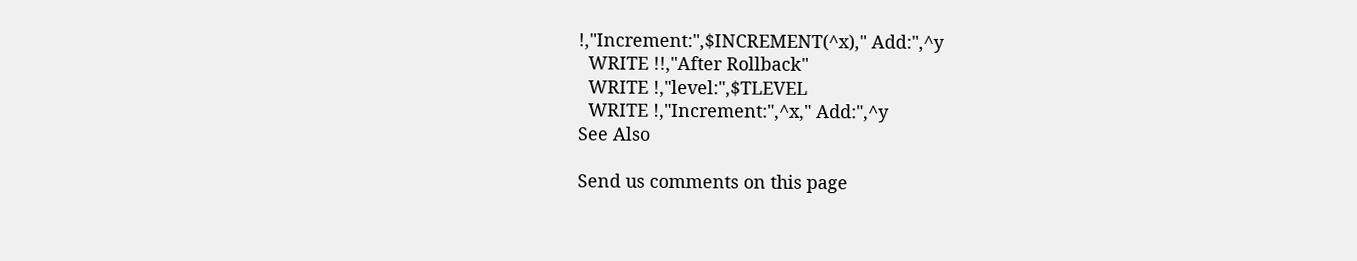!,"Increment:",$INCREMENT(^x)," Add:",^y
  WRITE !!,"After Rollback"
  WRITE !,"level:",$TLEVEL
  WRITE !,"Increment:",^x," Add:",^y
See Also

Send us comments on this page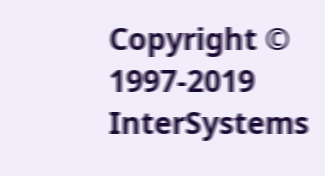Copyright © 1997-2019 InterSystems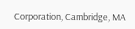Corporation, Cambridge, MA